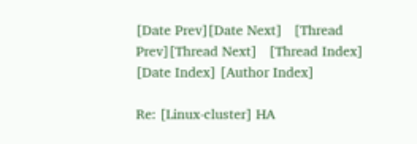[Date Prev][Date Next]   [Thread Prev][Thread Next]   [Thread Index] [Date Index] [Author Index]

Re: [Linux-cluster] HA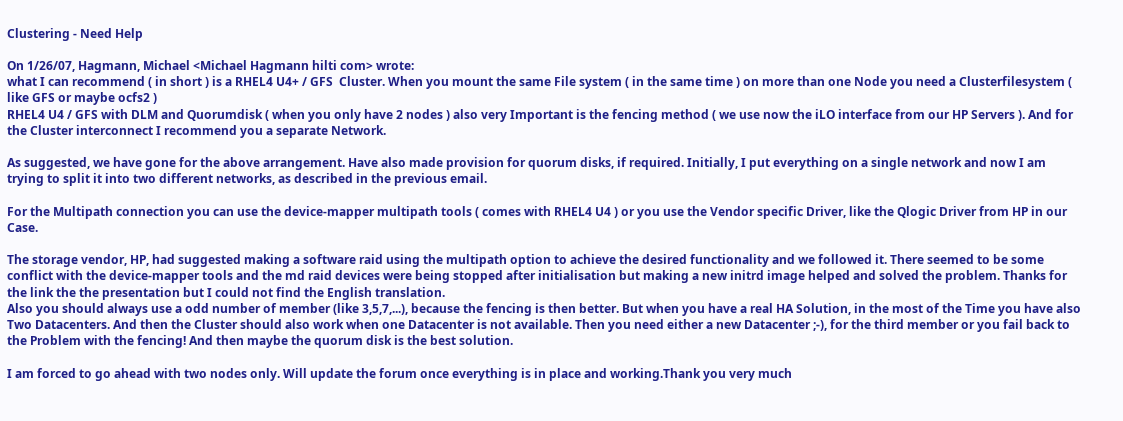Clustering - Need Help

On 1/26/07, Hagmann, Michael <Michael Hagmann hilti com> wrote:
what I can recommend ( in short ) is a RHEL4 U4+ / GFS  Cluster. When you mount the same File system ( in the same time ) on more than one Node you need a Clusterfilesystem ( like GFS or maybe ocfs2 )
RHEL4 U4 / GFS with DLM and Quorumdisk ( when you only have 2 nodes ) also very Important is the fencing method ( we use now the iLO interface from our HP Servers ). And for the Cluster interconnect I recommend you a separate Network.

As suggested, we have gone for the above arrangement. Have also made provision for quorum disks, if required. Initially, I put everything on a single network and now I am trying to split it into two different networks, as described in the previous email.

For the Multipath connection you can use the device-mapper multipath tools ( comes with RHEL4 U4 ) or you use the Vendor specific Driver, like the Qlogic Driver from HP in our Case.

The storage vendor, HP, had suggested making a software raid using the multipath option to achieve the desired functionality and we followed it. There seemed to be some conflict with the device-mapper tools and the md raid devices were being stopped after initialisation but making a new initrd image helped and solved the problem. Thanks for the link the the presentation but I could not find the English translation.
Also you should always use a odd number of member (like 3,5,7,...), because the fencing is then better. But when you have a real HA Solution, in the most of the Time you have also Two Datacenters. And then the Cluster should also work when one Datacenter is not available. Then you need either a new Datacenter ;-), for the third member or you fail back to the Problem with the fencing! And then maybe the quorum disk is the best solution.

I am forced to go ahead with two nodes only. Will update the forum once everything is in place and working.Thank you very much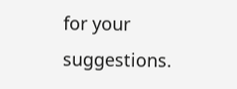for your suggestions.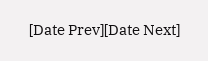[Date Prev][Date Next]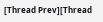[Thread Prev][Thread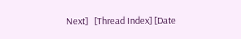Next]   [Thread Index] [Date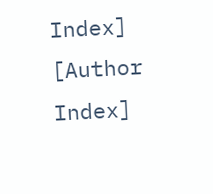Index] [Author Index]